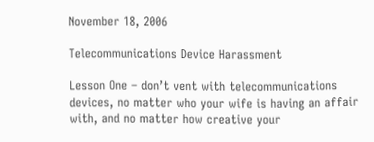November 18, 2006

Telecommunications Device Harassment

Lesson One – don’t vent with telecommunications devices, no matter who your wife is having an affair with, and no matter how creative your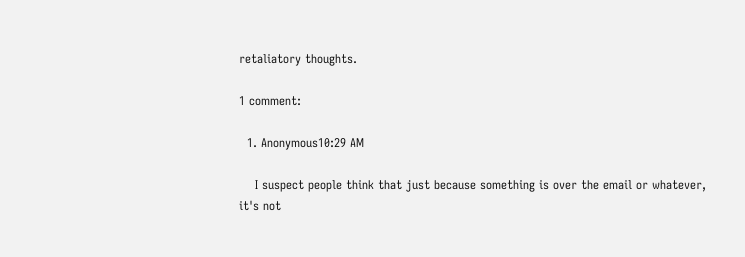retaliatory thoughts.

1 comment:

  1. Anonymous10:29 AM

    I suspect people think that just because something is over the email or whatever, it's not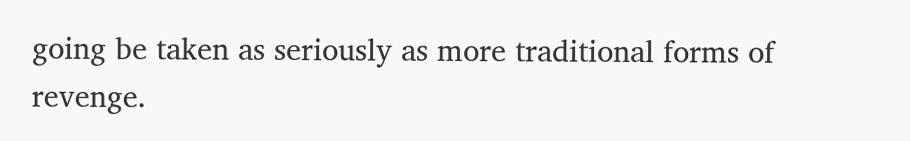going be taken as seriously as more traditional forms of revenge.